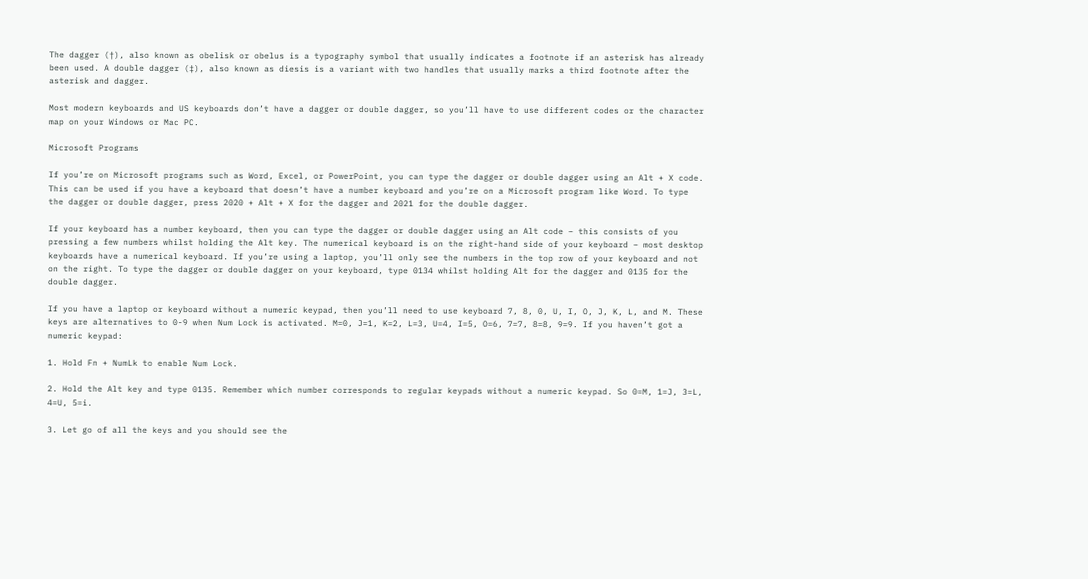The dagger (†), also known as obelisk or obelus is a typography symbol that usually indicates a footnote if an asterisk has already been used. A double dagger (‡), also known as diesis is a variant with two handles that usually marks a third footnote after the asterisk and dagger.

Most modern keyboards and US keyboards don’t have a dagger or double dagger, so you’ll have to use different codes or the character map on your Windows or Mac PC.

Microsoft Programs

If you’re on Microsoft programs such as Word, Excel, or PowerPoint, you can type the dagger or double dagger using an Alt + X code. This can be used if you have a keyboard that doesn’t have a number keyboard and you’re on a Microsoft program like Word. To type the dagger or double dagger, press 2020 + Alt + X for the dagger and 2021 for the double dagger.

If your keyboard has a number keyboard, then you can type the dagger or double dagger using an Alt code – this consists of you pressing a few numbers whilst holding the Alt key. The numerical keyboard is on the right-hand side of your keyboard – most desktop keyboards have a numerical keyboard. If you’re using a laptop, you’ll only see the numbers in the top row of your keyboard and not on the right. To type the dagger or double dagger on your keyboard, type 0134 whilst holding Alt for the dagger and 0135 for the double dagger.

If you have a laptop or keyboard without a numeric keypad, then you’ll need to use keyboard 7, 8, 0, U, I, O, J, K, L, and M. These keys are alternatives to 0-9 when Num Lock is activated. M=0, J=1, K=2, L=3, U=4, I=5, O=6, 7=7, 8=8, 9=9. If you haven’t got a numeric keypad:

1. Hold Fn + NumLk to enable Num Lock.

2. Hold the Alt key and type 0135. Remember which number corresponds to regular keypads without a numeric keypad. So 0=M, 1=J, 3=L, 4=U, 5=i.

3. Let go of all the keys and you should see the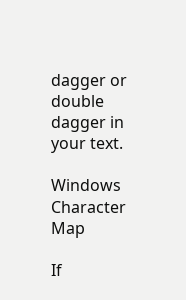dagger or double dagger in your text.

Windows Character Map

If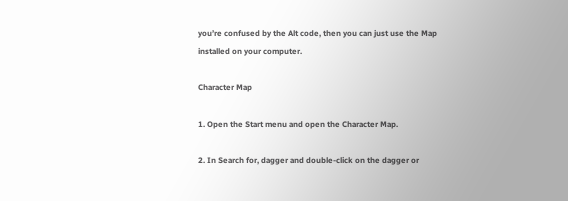you’re confused by the Alt code, then you can just use the Map installed on your computer.

Character Map

1. Open the Start menu and open the Character Map.

2. In Search for, dagger and double-click on the dagger or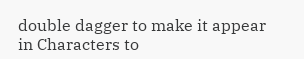double dagger to make it appear in Characters to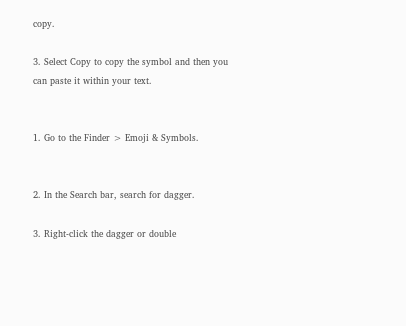copy.

3. Select Copy to copy the symbol and then you can paste it within your text.


1. Go to the Finder > Emoji & Symbols.


2. In the Search bar, search for dagger.

3. Right-click the dagger or double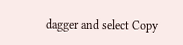dagger and select Copy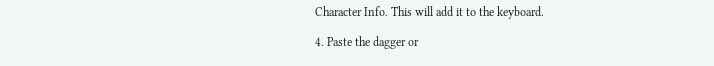Character Info. This will add it to the keyboard.

4. Paste the dagger or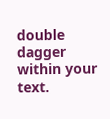double dagger within your text.